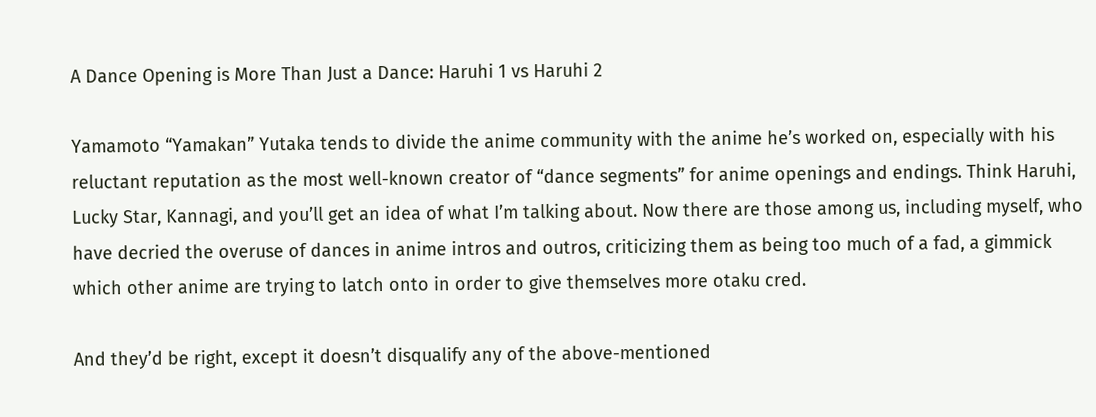A Dance Opening is More Than Just a Dance: Haruhi 1 vs Haruhi 2

Yamamoto “Yamakan” Yutaka tends to divide the anime community with the anime he’s worked on, especially with his reluctant reputation as the most well-known creator of “dance segments” for anime openings and endings. Think Haruhi, Lucky Star, Kannagi, and you’ll get an idea of what I’m talking about. Now there are those among us, including myself, who have decried the overuse of dances in anime intros and outros, criticizing them as being too much of a fad, a gimmick which other anime are trying to latch onto in order to give themselves more otaku cred.

And they’d be right, except it doesn’t disqualify any of the above-mentioned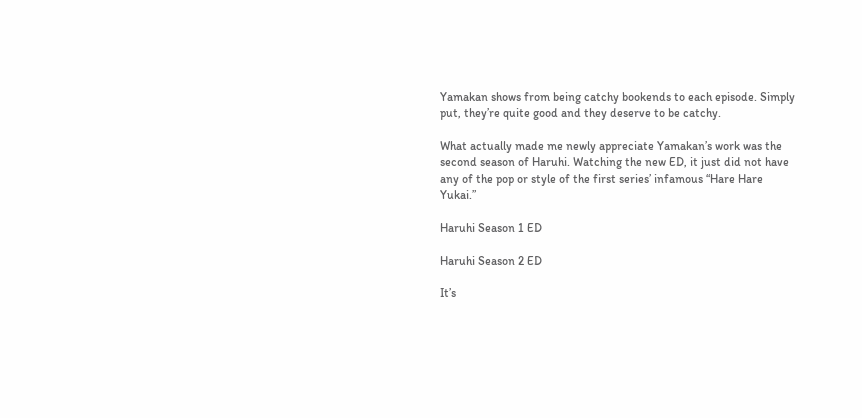Yamakan shows from being catchy bookends to each episode. Simply put, they’re quite good and they deserve to be catchy.

What actually made me newly appreciate Yamakan’s work was the second season of Haruhi. Watching the new ED, it just did not have any of the pop or style of the first series’ infamous “Hare Hare Yukai.”

Haruhi Season 1 ED

Haruhi Season 2 ED

It’s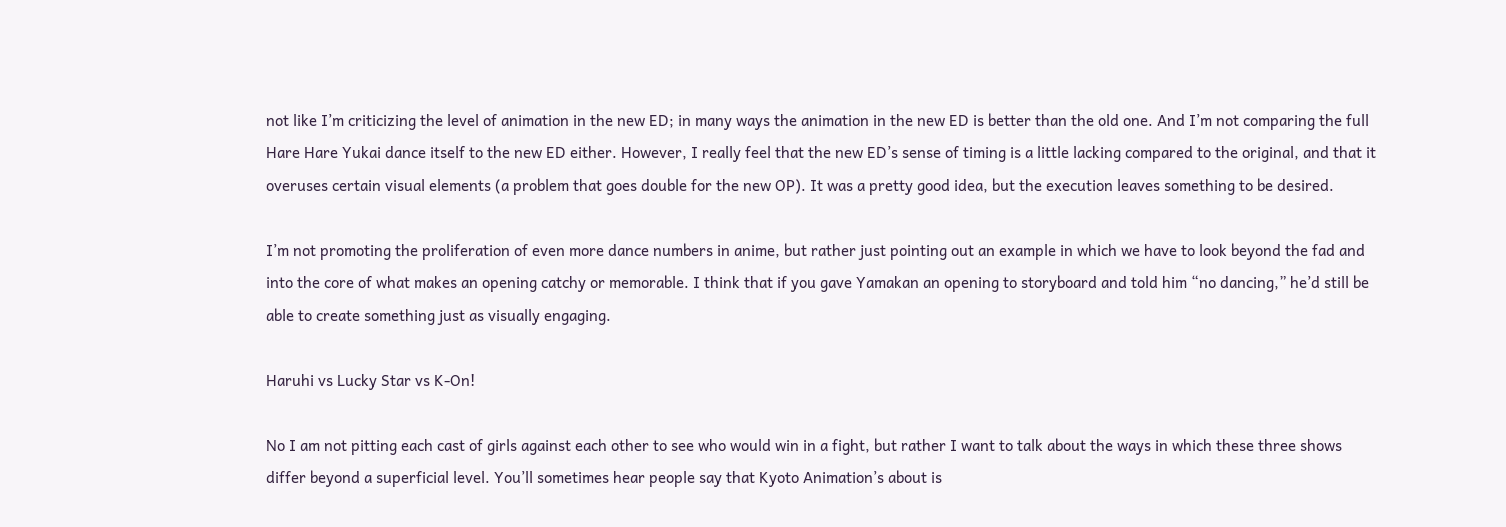not like I’m criticizing the level of animation in the new ED; in many ways the animation in the new ED is better than the old one. And I’m not comparing the full Hare Hare Yukai dance itself to the new ED either. However, I really feel that the new ED’s sense of timing is a little lacking compared to the original, and that it overuses certain visual elements (a problem that goes double for the new OP). It was a pretty good idea, but the execution leaves something to be desired.

I’m not promoting the proliferation of even more dance numbers in anime, but rather just pointing out an example in which we have to look beyond the fad and into the core of what makes an opening catchy or memorable. I think that if you gave Yamakan an opening to storyboard and told him “no dancing,” he’d still be able to create something just as visually engaging.

Haruhi vs Lucky Star vs K-On!

No I am not pitting each cast of girls against each other to see who would win in a fight, but rather I want to talk about the ways in which these three shows differ beyond a superficial level. You’ll sometimes hear people say that Kyoto Animation’s about is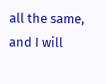all the same, and I will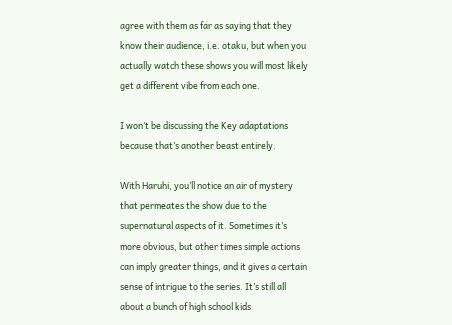agree with them as far as saying that they know their audience, i.e. otaku, but when you actually watch these shows you will most likely get a different vibe from each one.

I won’t be discussing the Key adaptations because that’s another beast entirely.

With Haruhi, you’ll notice an air of mystery that permeates the show due to the supernatural aspects of it. Sometimes it’s more obvious, but other times simple actions can imply greater things, and it gives a certain sense of intrigue to the series. It’s still all about a bunch of high school kids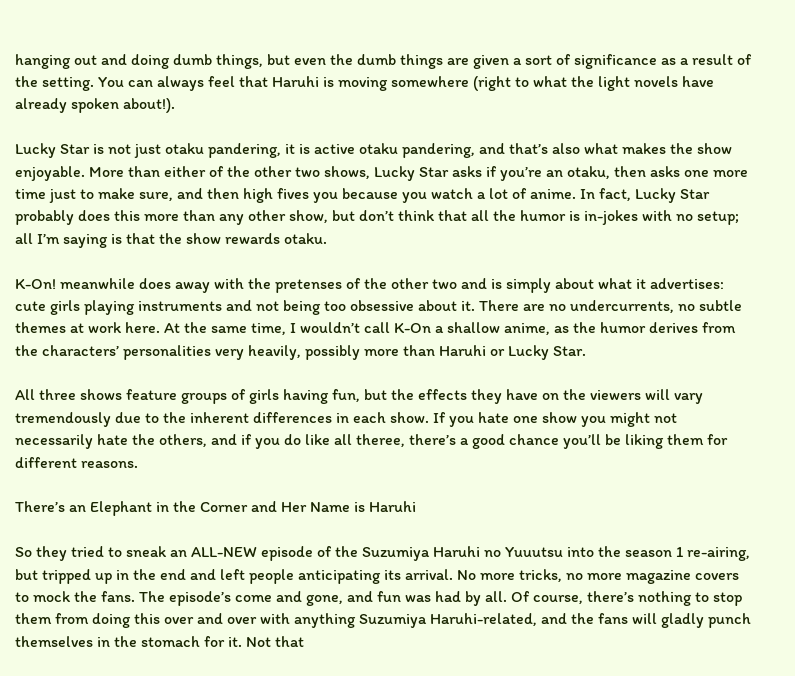hanging out and doing dumb things, but even the dumb things are given a sort of significance as a result of the setting. You can always feel that Haruhi is moving somewhere (right to what the light novels have already spoken about!).

Lucky Star is not just otaku pandering, it is active otaku pandering, and that’s also what makes the show enjoyable. More than either of the other two shows, Lucky Star asks if you’re an otaku, then asks one more time just to make sure, and then high fives you because you watch a lot of anime. In fact, Lucky Star probably does this more than any other show, but don’t think that all the humor is in-jokes with no setup; all I’m saying is that the show rewards otaku.

K-On! meanwhile does away with the pretenses of the other two and is simply about what it advertises: cute girls playing instruments and not being too obsessive about it. There are no undercurrents, no subtle themes at work here. At the same time, I wouldn’t call K-On a shallow anime, as the humor derives from the characters’ personalities very heavily, possibly more than Haruhi or Lucky Star.

All three shows feature groups of girls having fun, but the effects they have on the viewers will vary tremendously due to the inherent differences in each show. If you hate one show you might not necessarily hate the others, and if you do like all theree, there’s a good chance you’ll be liking them for different reasons.

There’s an Elephant in the Corner and Her Name is Haruhi

So they tried to sneak an ALL-NEW episode of the Suzumiya Haruhi no Yuuutsu into the season 1 re-airing, but tripped up in the end and left people anticipating its arrival. No more tricks, no more magazine covers to mock the fans. The episode’s come and gone, and fun was had by all. Of course, there’s nothing to stop them from doing this over and over with anything Suzumiya Haruhi-related, and the fans will gladly punch themselves in the stomach for it. Not that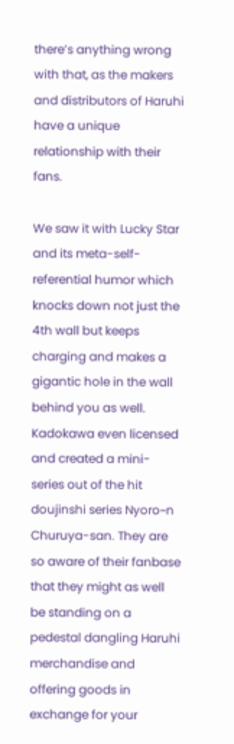there’s anything wrong with that, as the makers and distributors of Haruhi have a unique relationship with their fans.

We saw it with Lucky Star and its meta-self-referential humor which knocks down not just the 4th wall but keeps charging and makes a gigantic hole in the wall behind you as well. Kadokawa even licensed and created a mini-series out of the hit doujinshi series Nyoro~n Churuya-san. They are so aware of their fanbase that they might as well be standing on a pedestal dangling Haruhi merchandise and offering goods in exchange for your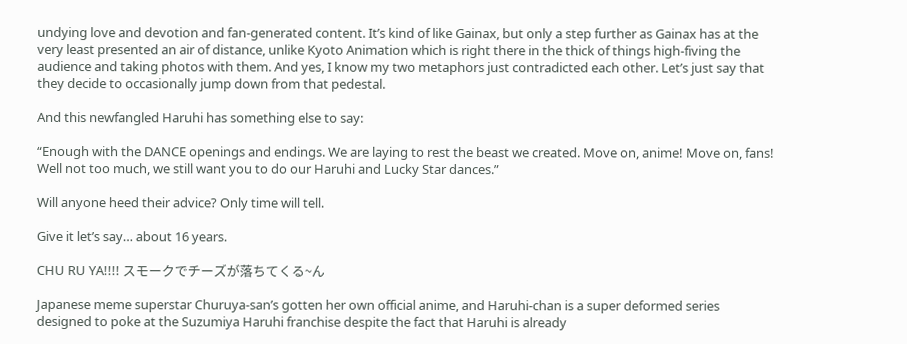undying love and devotion and fan-generated content. It’s kind of like Gainax, but only a step further as Gainax has at the very least presented an air of distance, unlike Kyoto Animation which is right there in the thick of things high-fiving the audience and taking photos with them. And yes, I know my two metaphors just contradicted each other. Let’s just say that they decide to occasionally jump down from that pedestal.

And this newfangled Haruhi has something else to say:

“Enough with the DANCE openings and endings. We are laying to rest the beast we created. Move on, anime! Move on, fans! Well not too much, we still want you to do our Haruhi and Lucky Star dances.”

Will anyone heed their advice? Only time will tell.

Give it let’s say… about 16 years.

CHU RU YA!!!! スモークでチーズが落ちてくる~ん

Japanese meme superstar Churuya-san’s gotten her own official anime, and Haruhi-chan is a super deformed series designed to poke at the Suzumiya Haruhi franchise despite the fact that Haruhi is already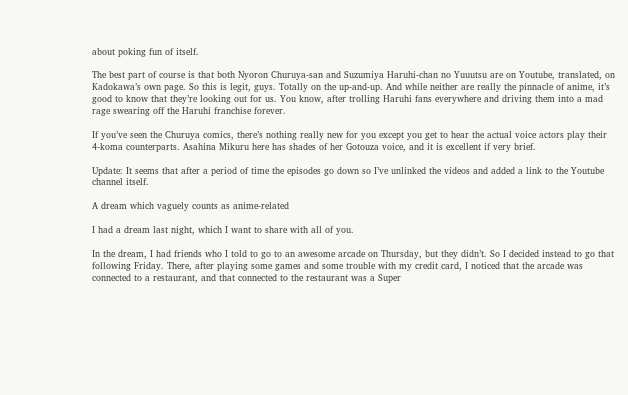about poking fun of itself.

The best part of course is that both Nyoron Churuya-san and Suzumiya Haruhi-chan no Yuuutsu are on Youtube, translated, on Kadokawa’s own page. So this is legit, guys. Totally on the up-and-up. And while neither are really the pinnacle of anime, it’s good to know that they’re looking out for us. You know, after trolling Haruhi fans everywhere and driving them into a mad rage swearing off the Haruhi franchise forever.

If you’ve seen the Churuya comics, there’s nothing really new for you except you get to hear the actual voice actors play their 4-koma counterparts. Asahina Mikuru here has shades of her Gotouza voice, and it is excellent if very brief.

Update: It seems that after a period of time the episodes go down so I’ve unlinked the videos and added a link to the Youtube channel itself.

A dream which vaguely counts as anime-related

I had a dream last night, which I want to share with all of you.

In the dream, I had friends who I told to go to an awesome arcade on Thursday, but they didn’t. So I decided instead to go that following Friday. There, after playing some games and some trouble with my credit card, I noticed that the arcade was connected to a restaurant, and that connected to the restaurant was a Super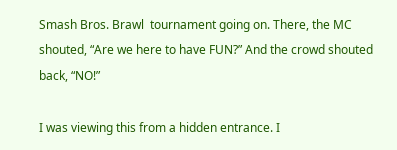Smash Bros. Brawl  tournament going on. There, the MC shouted, “Are we here to have FUN?” And the crowd shouted back, “NO!”

I was viewing this from a hidden entrance. I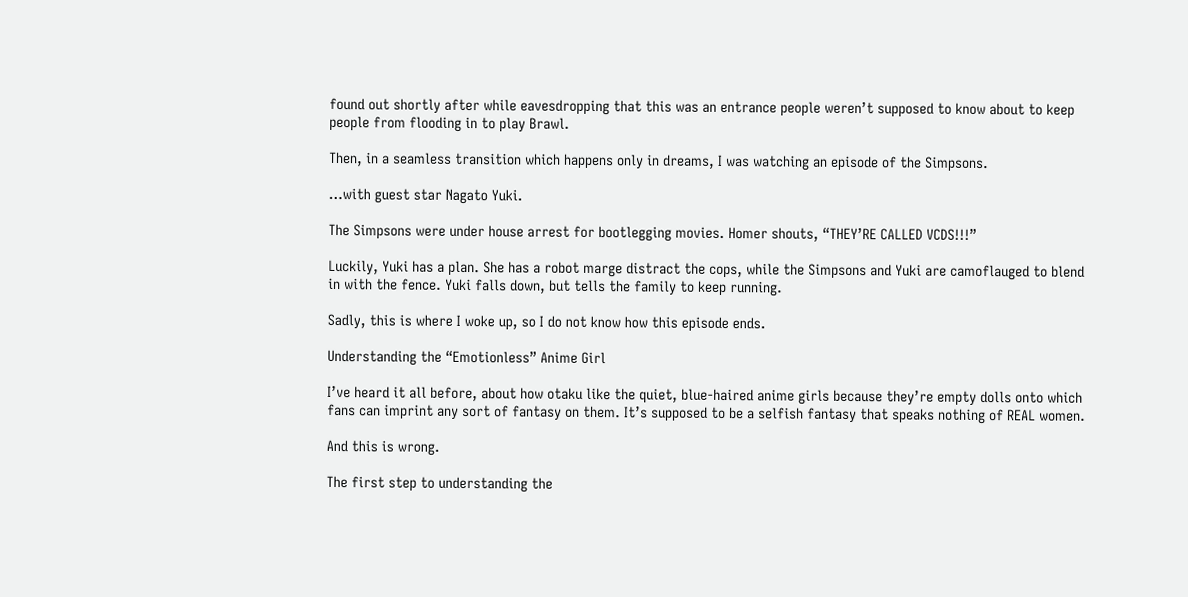found out shortly after while eavesdropping that this was an entrance people weren’t supposed to know about to keep people from flooding in to play Brawl.

Then, in a seamless transition which happens only in dreams, I was watching an episode of the Simpsons.

…with guest star Nagato Yuki.

The Simpsons were under house arrest for bootlegging movies. Homer shouts, “THEY’RE CALLED VCDS!!!”

Luckily, Yuki has a plan. She has a robot marge distract the cops, while the Simpsons and Yuki are camoflauged to blend in with the fence. Yuki falls down, but tells the family to keep running.

Sadly, this is where I woke up, so I do not know how this episode ends.

Understanding the “Emotionless” Anime Girl

I’ve heard it all before, about how otaku like the quiet, blue-haired anime girls because they’re empty dolls onto which fans can imprint any sort of fantasy on them. It’s supposed to be a selfish fantasy that speaks nothing of REAL women.

And this is wrong.

The first step to understanding the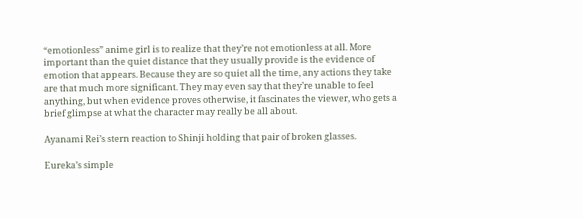“emotionless” anime girl is to realize that they’re not emotionless at all. More important than the quiet distance that they usually provide is the evidence of emotion that appears. Because they are so quiet all the time, any actions they take are that much more significant. They may even say that they’re unable to feel anything, but when evidence proves otherwise, it fascinates the viewer, who gets a brief glimpse at what the character may really be all about.

Ayanami Rei’s stern reaction to Shinji holding that pair of broken glasses.

Eureka’s simple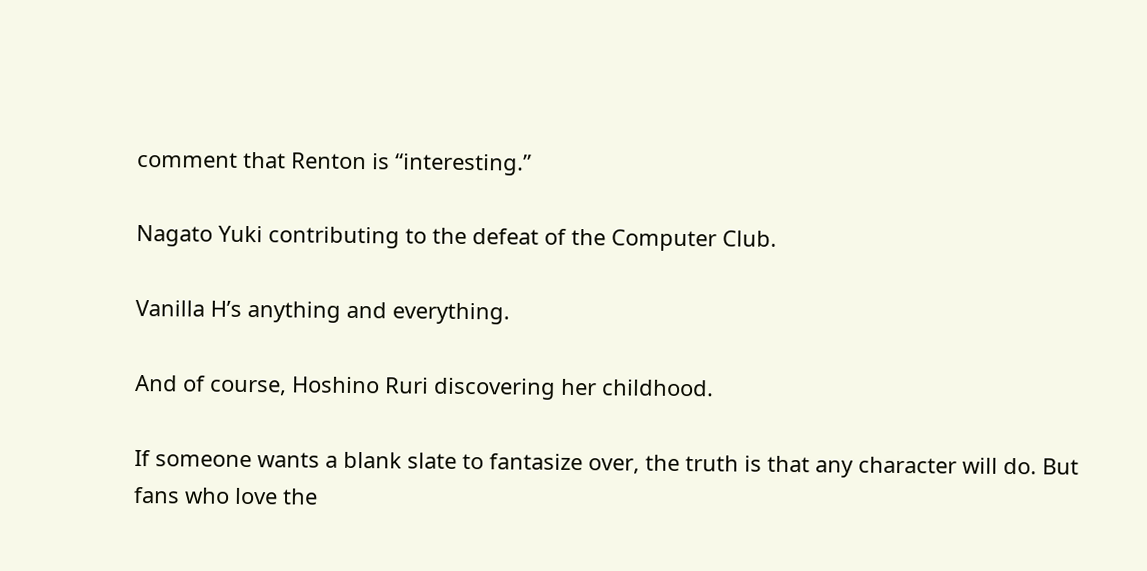comment that Renton is “interesting.”

Nagato Yuki contributing to the defeat of the Computer Club.

Vanilla H’s anything and everything.

And of course, Hoshino Ruri discovering her childhood.

If someone wants a blank slate to fantasize over, the truth is that any character will do. But fans who love the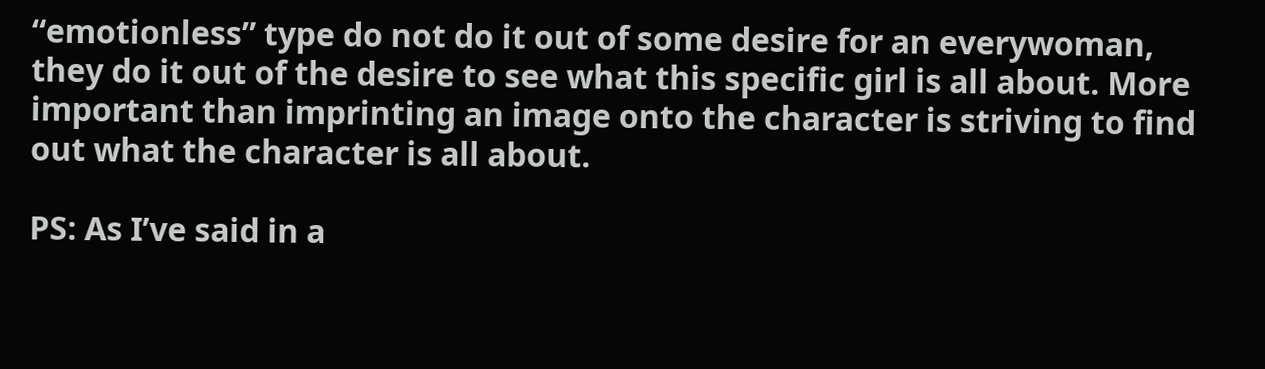“emotionless” type do not do it out of some desire for an everywoman, they do it out of the desire to see what this specific girl is all about. More important than imprinting an image onto the character is striving to find out what the character is all about.

PS: As I’ve said in a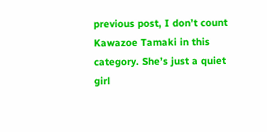previous post, I don’t count Kawazoe Tamaki in this category. She’s just a quiet girl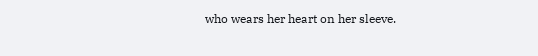who wears her heart on her sleeve.